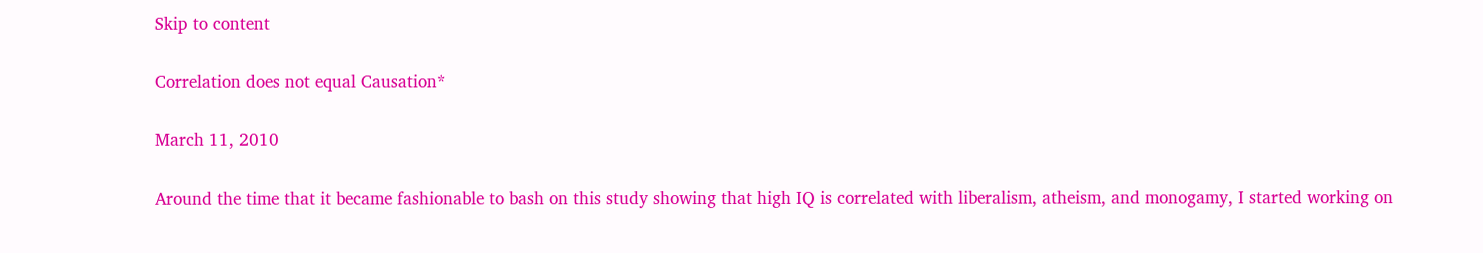Skip to content

Correlation does not equal Causation*

March 11, 2010

Around the time that it became fashionable to bash on this study showing that high IQ is correlated with liberalism, atheism, and monogamy, I started working on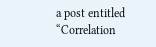a post entitled “Correlation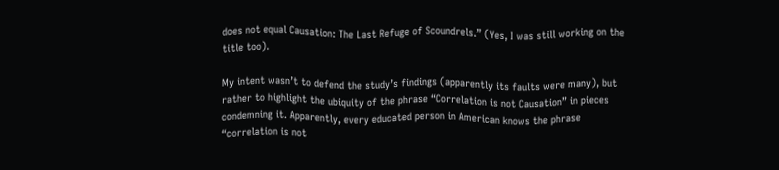does not equal Causation: The Last Refuge of Scoundrels.” (Yes, I was still working on the title too).

My intent wasn’t to defend the study’s findings (apparently its faults were many), but rather to highlight the ubiquity of the phrase “Correlation is not Causation” in pieces condemning it. Apparently, every educated person in American knows the phrase “correlation is not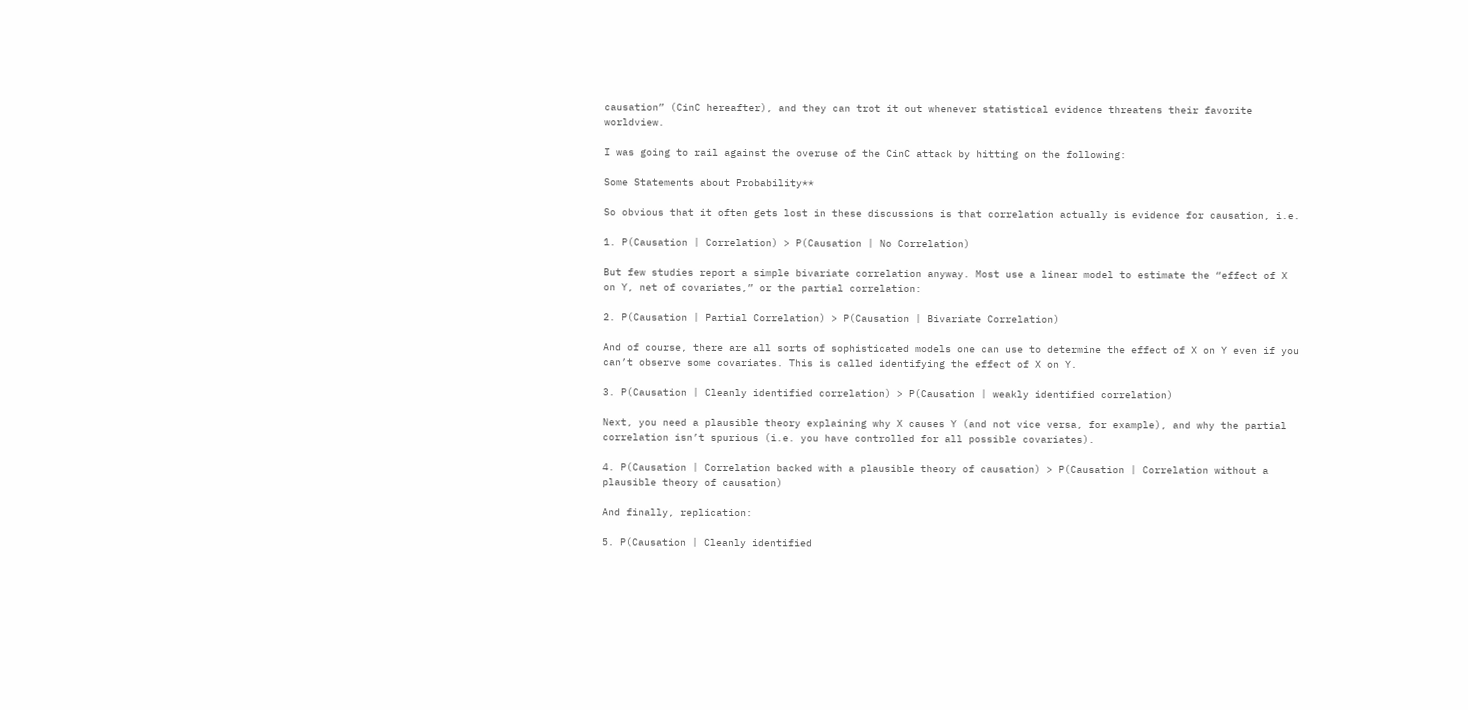causation” (CinC hereafter), and they can trot it out whenever statistical evidence threatens their favorite worldview.

I was going to rail against the overuse of the CinC attack by hitting on the following:

Some Statements about Probability**

So obvious that it often gets lost in these discussions is that correlation actually is evidence for causation, i.e.

1. P(Causation | Correlation) > P(Causation | No Correlation)

But few studies report a simple bivariate correlation anyway. Most use a linear model to estimate the “effect of X on Y, net of covariates,” or the partial correlation:

2. P(Causation | Partial Correlation) > P(Causation | Bivariate Correlation)

And of course, there are all sorts of sophisticated models one can use to determine the effect of X on Y even if you can’t observe some covariates. This is called identifying the effect of X on Y.

3. P(Causation | Cleanly identified correlation) > P(Causation | weakly identified correlation)

Next, you need a plausible theory explaining why X causes Y (and not vice versa, for example), and why the partial correlation isn’t spurious (i.e. you have controlled for all possible covariates).

4. P(Causation | Correlation backed with a plausible theory of causation) > P(Causation | Correlation without a plausible theory of causation)

And finally, replication:

5. P(Causation | Cleanly identified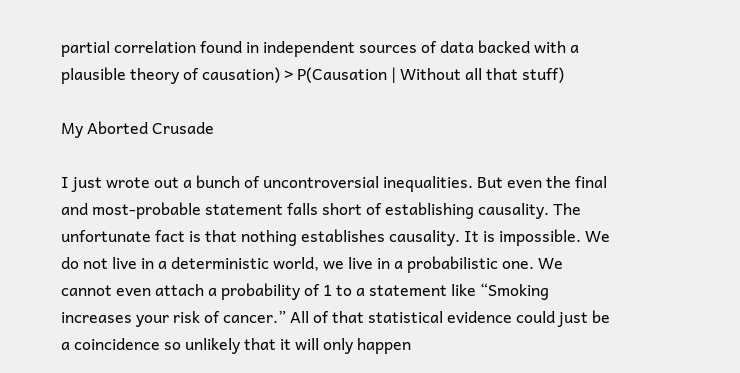partial correlation found in independent sources of data backed with a plausible theory of causation) > P(Causation | Without all that stuff)

My Aborted Crusade

I just wrote out a bunch of uncontroversial inequalities. But even the final and most-probable statement falls short of establishing causality. The unfortunate fact is that nothing establishes causality. It is impossible. We do not live in a deterministic world, we live in a probabilistic one. We cannot even attach a probability of 1 to a statement like “Smoking increases your risk of cancer.” All of that statistical evidence could just be a coincidence so unlikely that it will only happen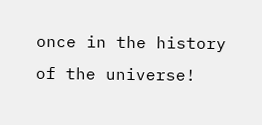once in the history of the universe!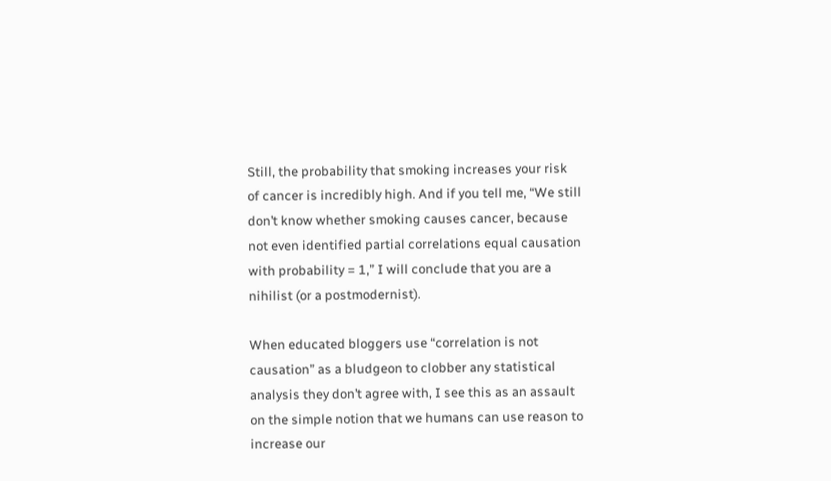Still, the probability that smoking increases your risk of cancer is incredibly high. And if you tell me, “We still don’t know whether smoking causes cancer, because not even identified partial correlations equal causation with probability = 1,” I will conclude that you are a nihilist (or a postmodernist).

When educated bloggers use “correlation is not causation” as a bludgeon to clobber any statistical analysis they don’t agree with, I see this as an assault on the simple notion that we humans can use reason to increase our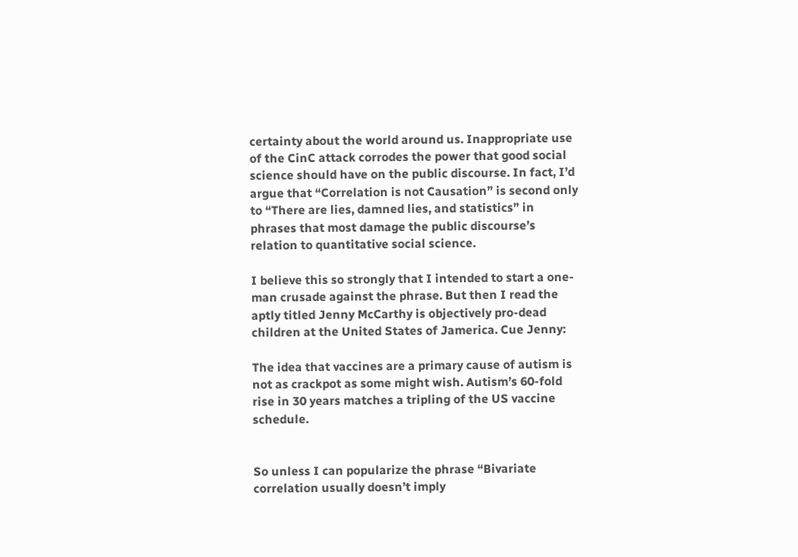certainty about the world around us. Inappropriate use of the CinC attack corrodes the power that good social science should have on the public discourse. In fact, I’d argue that “Correlation is not Causation” is second only to “There are lies, damned lies, and statistics” in phrases that most damage the public discourse’s relation to quantitative social science.

I believe this so strongly that I intended to start a one-man crusade against the phrase. But then I read the aptly titled Jenny McCarthy is objectively pro-dead children at the United States of Jamerica. Cue Jenny:

The idea that vaccines are a primary cause of autism is not as crackpot as some might wish. Autism’s 60-fold rise in 30 years matches a tripling of the US vaccine schedule.


So unless I can popularize the phrase “Bivariate correlation usually doesn’t imply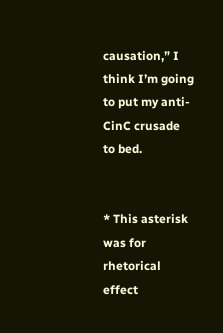causation,” I think I’m going to put my anti-CinC crusade to bed.


* This asterisk was for rhetorical effect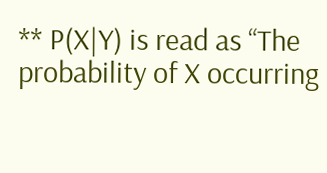** P(X|Y) is read as “The probability of X occurring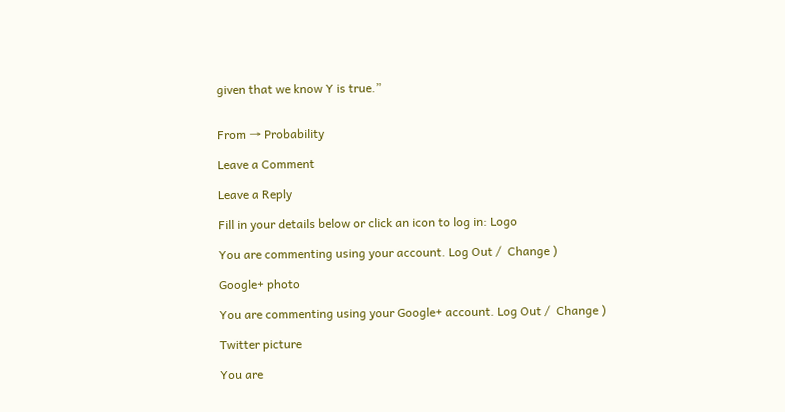given that we know Y is true.”


From → Probability

Leave a Comment

Leave a Reply

Fill in your details below or click an icon to log in: Logo

You are commenting using your account. Log Out /  Change )

Google+ photo

You are commenting using your Google+ account. Log Out /  Change )

Twitter picture

You are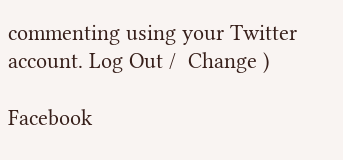commenting using your Twitter account. Log Out /  Change )

Facebook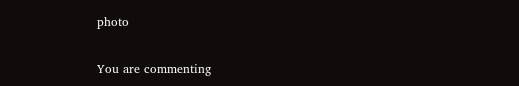photo

You are commenting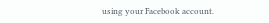using your Facebook account.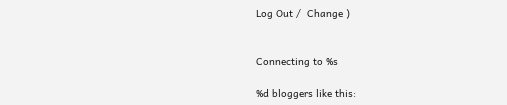Log Out /  Change )


Connecting to %s

%d bloggers like this: